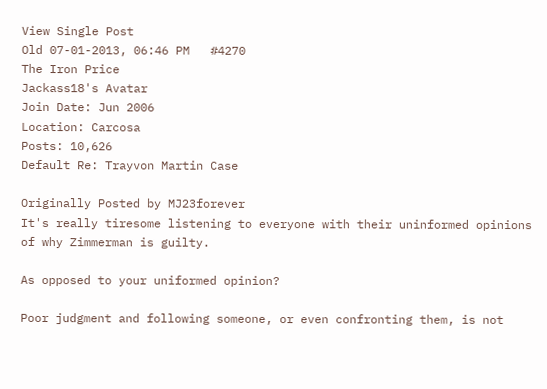View Single Post
Old 07-01-2013, 06:46 PM   #4270
The Iron Price
Jackass18's Avatar
Join Date: Jun 2006
Location: Carcosa
Posts: 10,626
Default Re: Trayvon Martin Case

Originally Posted by MJ23forever
It's really tiresome listening to everyone with their uninformed opinions of why Zimmerman is guilty.

As opposed to your uniformed opinion?

Poor judgment and following someone, or even confronting them, is not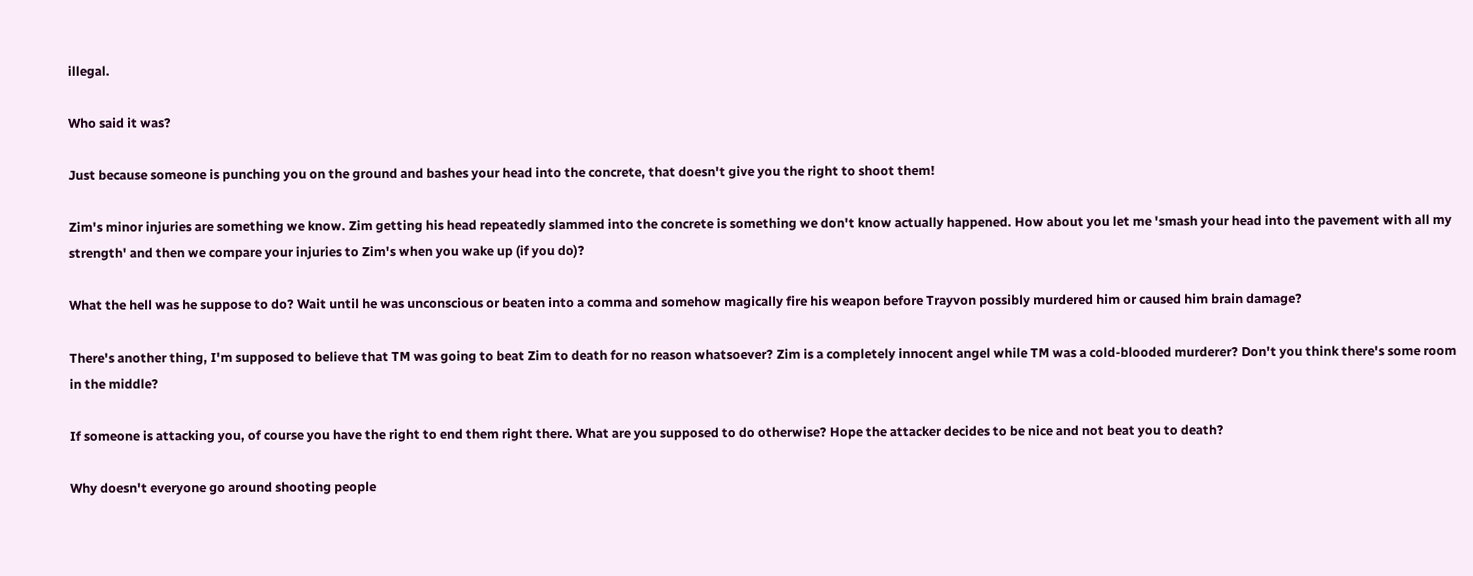illegal.

Who said it was?

Just because someone is punching you on the ground and bashes your head into the concrete, that doesn't give you the right to shoot them!

Zim's minor injuries are something we know. Zim getting his head repeatedly slammed into the concrete is something we don't know actually happened. How about you let me 'smash your head into the pavement with all my strength' and then we compare your injuries to Zim's when you wake up (if you do)?

What the hell was he suppose to do? Wait until he was unconscious or beaten into a comma and somehow magically fire his weapon before Trayvon possibly murdered him or caused him brain damage?

There's another thing, I'm supposed to believe that TM was going to beat Zim to death for no reason whatsoever? Zim is a completely innocent angel while TM was a cold-blooded murderer? Don't you think there's some room in the middle?

If someone is attacking you, of course you have the right to end them right there. What are you supposed to do otherwise? Hope the attacker decides to be nice and not beat you to death?

Why doesn't everyone go around shooting people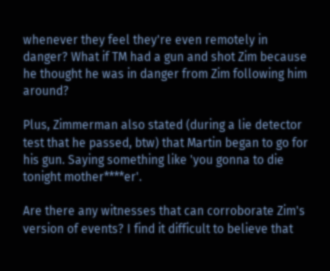whenever they feel they're even remotely in danger? What if TM had a gun and shot Zim because he thought he was in danger from Zim following him around?

Plus, Zimmerman also stated (during a lie detector test that he passed, btw) that Martin began to go for his gun. Saying something like 'you gonna to die tonight mother****er'.

Are there any witnesses that can corroborate Zim's version of events? I find it difficult to believe that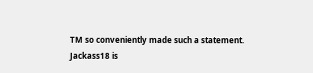TM so conveniently made such a statement.
Jackass18 is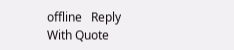offline   Reply With Quote